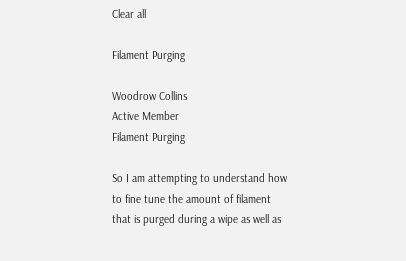Clear all

Filament Purging

Woodrow Collins
Active Member
Filament Purging

So I am attempting to understand how to fine tune the amount of filament that is purged during a wipe as well as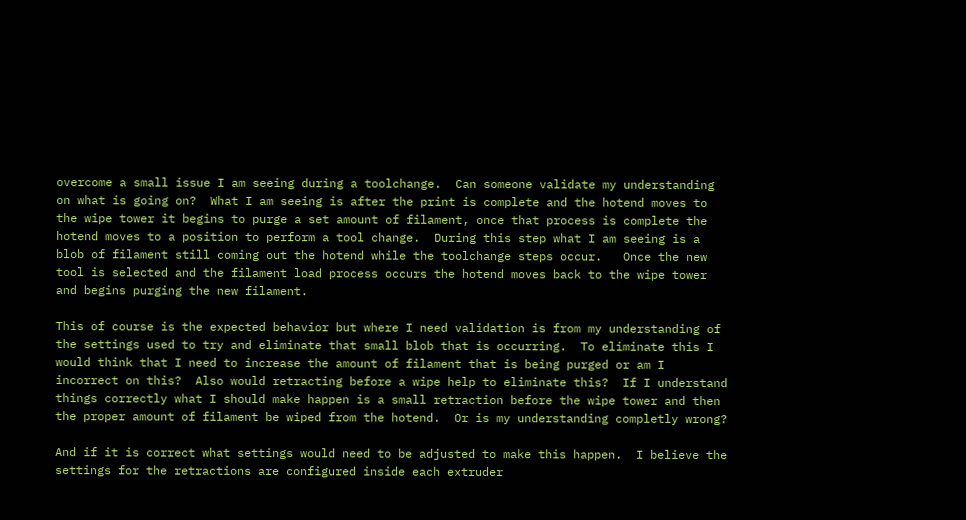overcome a small issue I am seeing during a toolchange.  Can someone validate my understanding on what is going on?  What I am seeing is after the print is complete and the hotend moves to the wipe tower it begins to purge a set amount of filament, once that process is complete the hotend moves to a position to perform a tool change.  During this step what I am seeing is a blob of filament still coming out the hotend while the toolchange steps occur.   Once the new tool is selected and the filament load process occurs the hotend moves back to the wipe tower and begins purging the new filament.

This of course is the expected behavior but where I need validation is from my understanding of the settings used to try and eliminate that small blob that is occurring.  To eliminate this I would think that I need to increase the amount of filament that is being purged or am I incorrect on this?  Also would retracting before a wipe help to eliminate this?  If I understand things correctly what I should make happen is a small retraction before the wipe tower and then the proper amount of filament be wiped from the hotend.  Or is my understanding completly wrong?

And if it is correct what settings would need to be adjusted to make this happen.  I believe the settings for the retractions are configured inside each extruder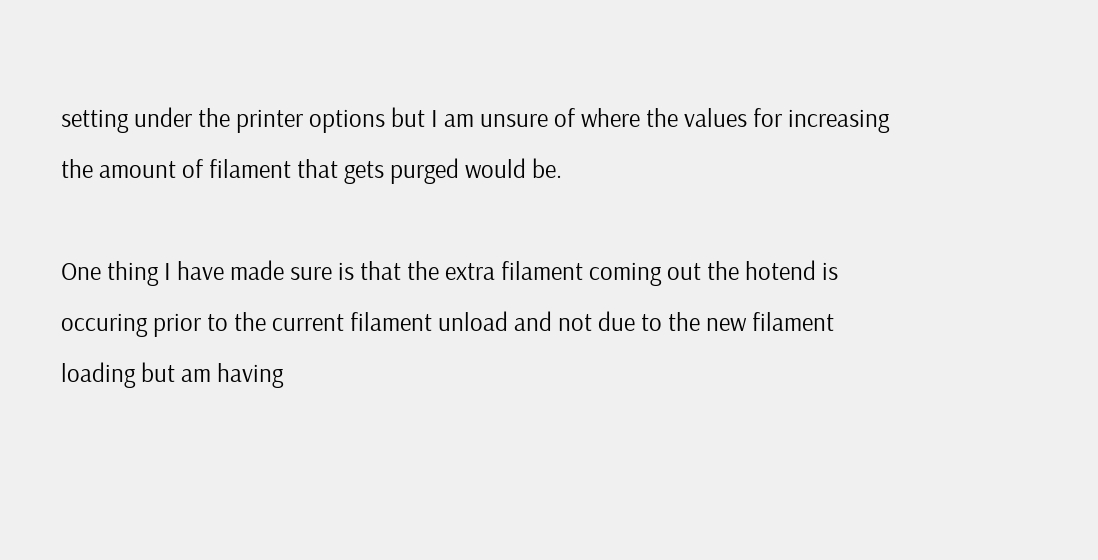setting under the printer options but I am unsure of where the values for increasing the amount of filament that gets purged would be.

One thing I have made sure is that the extra filament coming out the hotend is occuring prior to the current filament unload and not due to the new filament loading but am having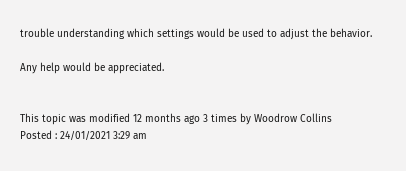trouble understanding which settings would be used to adjust the behavior.

Any help would be appreciated.


This topic was modified 12 months ago 3 times by Woodrow Collins
Posted : 24/01/2021 3:29 am